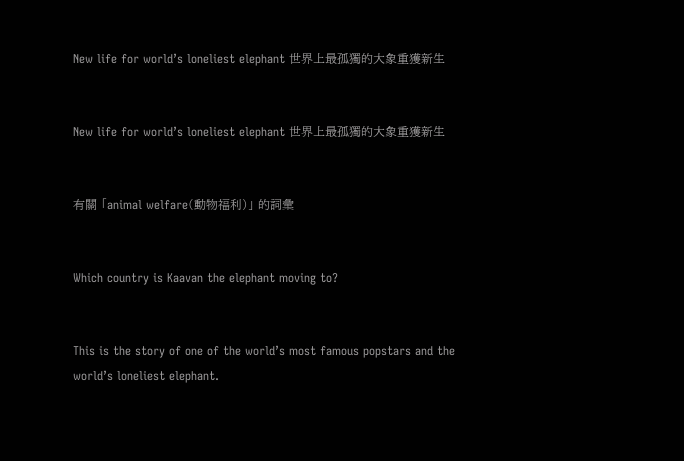New life for world’s loneliest elephant 世界上最孤獨的大象重獲新生


New life for world’s loneliest elephant 世界上最孤獨的大象重獲新生


有關 「animal welfare(動物福利)」 的詞彙


Which country is Kaavan the elephant moving to?


This is the story of one of the world’s most famous popstars and the world’s loneliest elephant.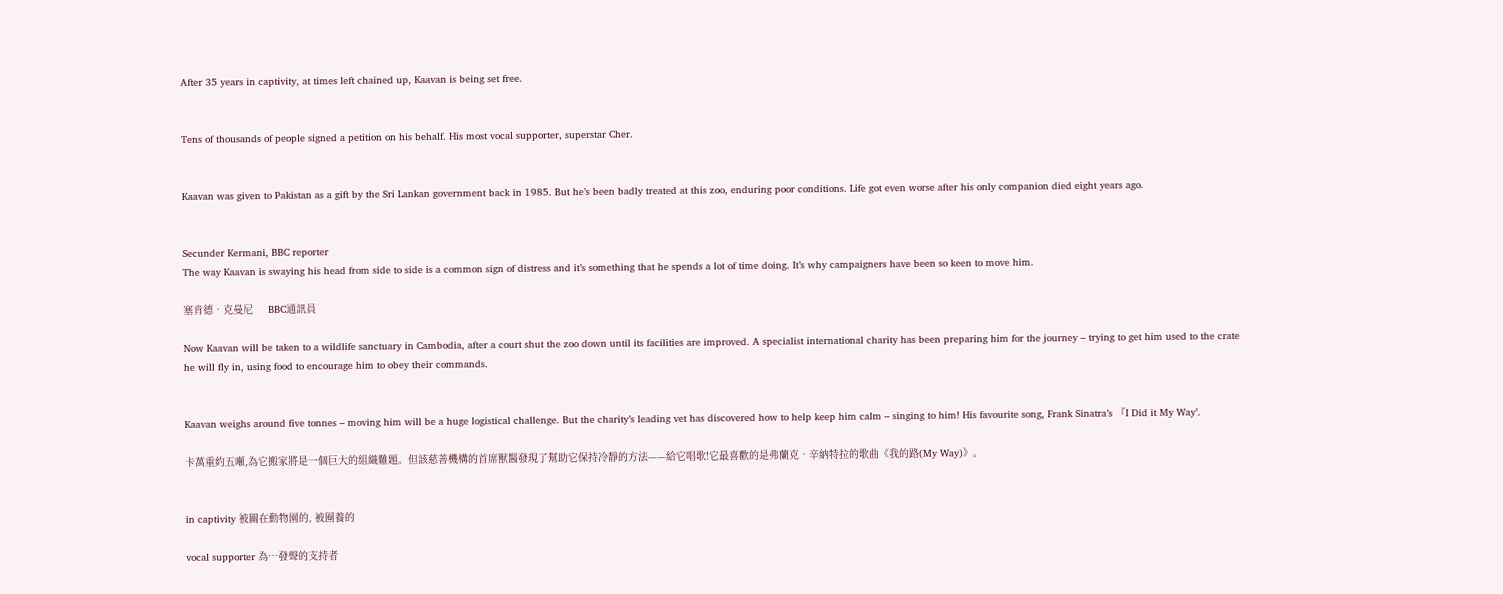After 35 years in captivity, at times left chained up, Kaavan is being set free.


Tens of thousands of people signed a petition on his behalf. His most vocal supporter, superstar Cher.


Kaavan was given to Pakistan as a gift by the Sri Lankan government back in 1985. But he’s been badly treated at this zoo, enduring poor conditions. Life got even worse after his only companion died eight years ago.


Secunder Kermani, BBC reporter
The way Kaavan is swaying his head from side to side is a common sign of distress and it’s something that he spends a lot of time doing. It’s why campaigners have been so keen to move him.

塞肯德‧克曼尼     BBC通訊員

Now Kaavan will be taken to a wildlife sanctuary in Cambodia, after a court shut the zoo down until its facilities are improved. A specialist international charity has been preparing him for the journey – trying to get him used to the crate he will fly in, using food to encourage him to obey their commands.


Kaavan weighs around five tonnes – moving him will be a huge logistical challenge. But the charity’s leading vet has discovered how to help keep him calm – singing to him! His favourite song, Frank Sinatra’s 『I Did it My Way’.

卡萬重約五噸,為它搬家將是一個巨大的組織難題。但該慈善機構的首席獸醫發現了幫助它保持冷靜的方法——給它唱歌!它最喜歡的是弗蘭克‧辛納特拉的歌曲《我的路(My Way)》。


in captivity 被關在動物園的, 被圈養的

vocal supporter 為…發聲的支持者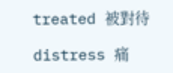treated 被對待

distress 痛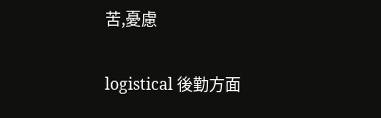苦,憂慮

logistical 後勤方面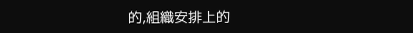的,組織安排上的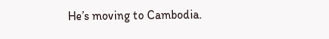He’s moving to Cambodia.